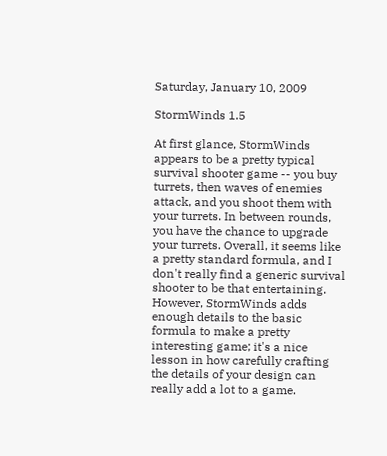Saturday, January 10, 2009

StormWinds 1.5

At first glance, StormWinds appears to be a pretty typical survival shooter game -- you buy turrets, then waves of enemies attack, and you shoot them with your turrets. In between rounds, you have the chance to upgrade your turrets. Overall, it seems like a pretty standard formula, and I don't really find a generic survival shooter to be that entertaining. However, StormWinds adds enough details to the basic formula to make a pretty interesting game; it's a nice lesson in how carefully crafting the details of your design can really add a lot to a game.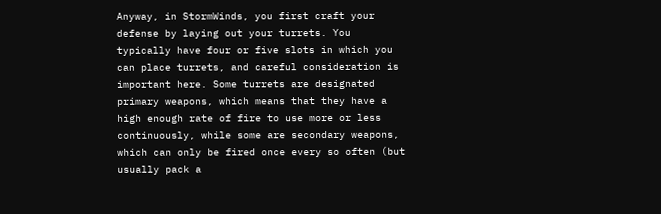Anyway, in StormWinds, you first craft your defense by laying out your turrets. You typically have four or five slots in which you can place turrets, and careful consideration is important here. Some turrets are designated primary weapons, which means that they have a high enough rate of fire to use more or less continuously, while some are secondary weapons, which can only be fired once every so often (but usually pack a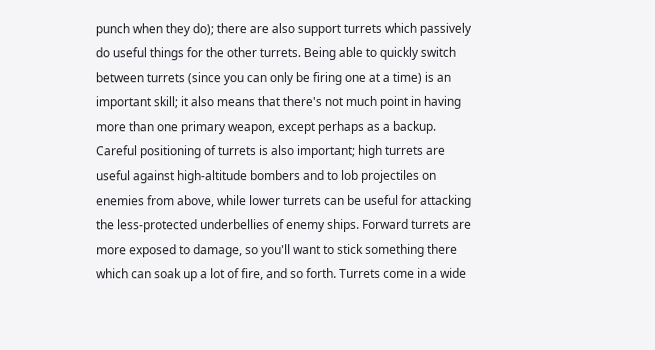punch when they do); there are also support turrets which passively do useful things for the other turrets. Being able to quickly switch between turrets (since you can only be firing one at a time) is an important skill; it also means that there's not much point in having more than one primary weapon, except perhaps as a backup. Careful positioning of turrets is also important; high turrets are useful against high-altitude bombers and to lob projectiles on enemies from above, while lower turrets can be useful for attacking the less-protected underbellies of enemy ships. Forward turrets are more exposed to damage, so you'll want to stick something there which can soak up a lot of fire, and so forth. Turrets come in a wide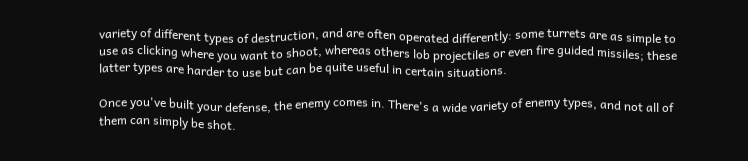variety of different types of destruction, and are often operated differently: some turrets are as simple to use as clicking where you want to shoot, whereas others lob projectiles or even fire guided missiles; these latter types are harder to use but can be quite useful in certain situations.

Once you've built your defense, the enemy comes in. There's a wide variety of enemy types, and not all of them can simply be shot.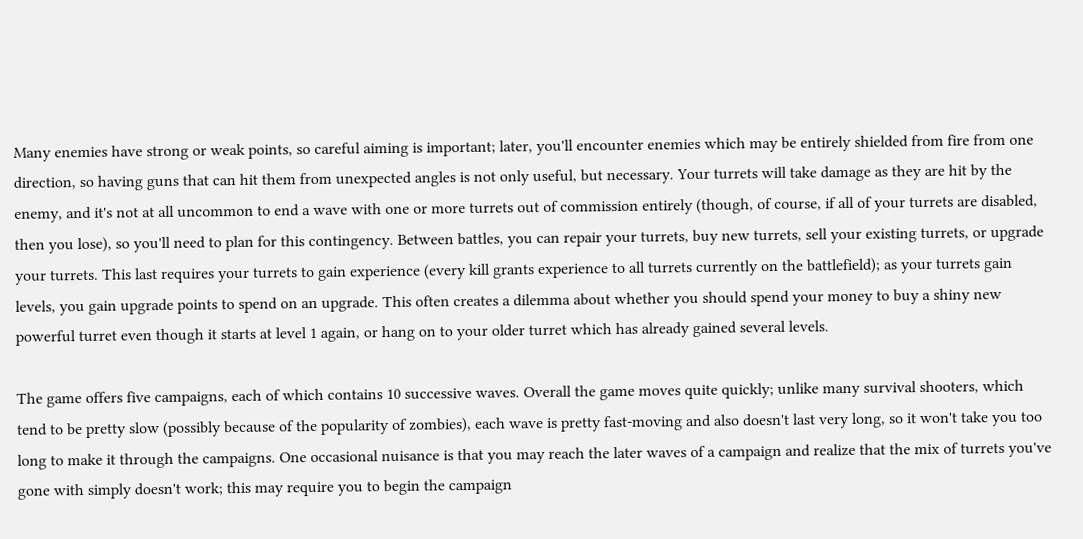Many enemies have strong or weak points, so careful aiming is important; later, you'll encounter enemies which may be entirely shielded from fire from one direction, so having guns that can hit them from unexpected angles is not only useful, but necessary. Your turrets will take damage as they are hit by the enemy, and it's not at all uncommon to end a wave with one or more turrets out of commission entirely (though, of course, if all of your turrets are disabled, then you lose), so you'll need to plan for this contingency. Between battles, you can repair your turrets, buy new turrets, sell your existing turrets, or upgrade your turrets. This last requires your turrets to gain experience (every kill grants experience to all turrets currently on the battlefield); as your turrets gain levels, you gain upgrade points to spend on an upgrade. This often creates a dilemma about whether you should spend your money to buy a shiny new powerful turret even though it starts at level 1 again, or hang on to your older turret which has already gained several levels.

The game offers five campaigns, each of which contains 10 successive waves. Overall the game moves quite quickly; unlike many survival shooters, which tend to be pretty slow (possibly because of the popularity of zombies), each wave is pretty fast-moving and also doesn't last very long, so it won't take you too long to make it through the campaigns. One occasional nuisance is that you may reach the later waves of a campaign and realize that the mix of turrets you've gone with simply doesn't work; this may require you to begin the campaign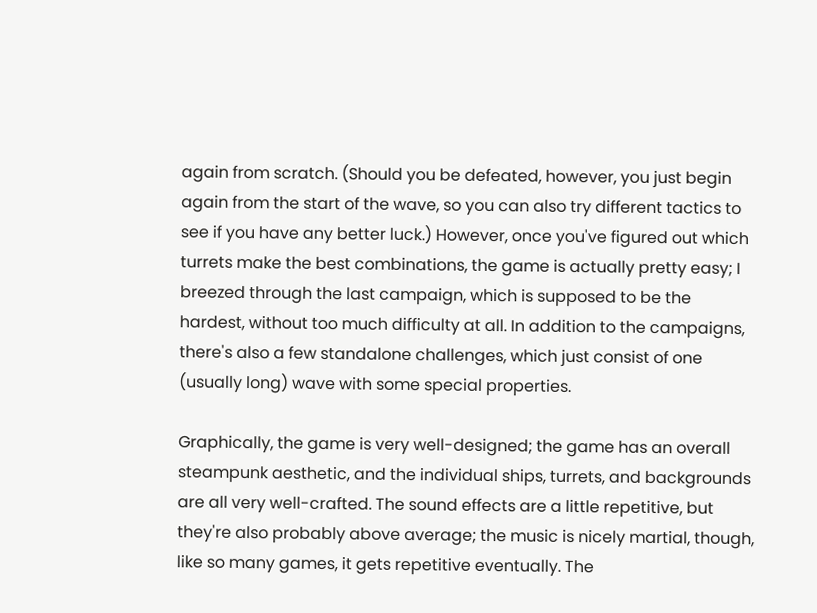again from scratch. (Should you be defeated, however, you just begin again from the start of the wave, so you can also try different tactics to see if you have any better luck.) However, once you've figured out which turrets make the best combinations, the game is actually pretty easy; I breezed through the last campaign, which is supposed to be the hardest, without too much difficulty at all. In addition to the campaigns, there's also a few standalone challenges, which just consist of one (usually long) wave with some special properties.

Graphically, the game is very well-designed; the game has an overall steampunk aesthetic, and the individual ships, turrets, and backgrounds are all very well-crafted. The sound effects are a little repetitive, but they're also probably above average; the music is nicely martial, though, like so many games, it gets repetitive eventually. The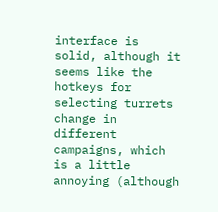interface is solid, although it seems like the hotkeys for selecting turrets change in different campaigns, which is a little annoying (although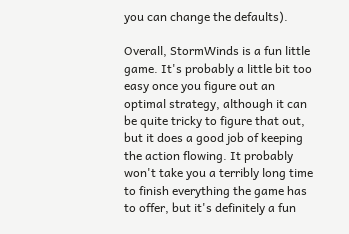you can change the defaults).

Overall, StormWinds is a fun little game. It's probably a little bit too easy once you figure out an optimal strategy, although it can be quite tricky to figure that out, but it does a good job of keeping the action flowing. It probably won't take you a terribly long time to finish everything the game has to offer, but it's definitely a fun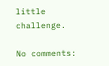little challenge.

No comments: